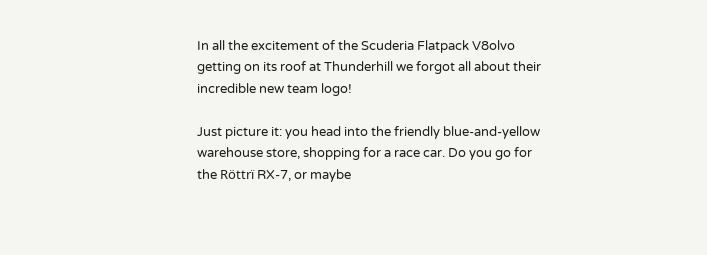In all the excitement of the Scuderia Flatpack V8olvo getting on its roof at Thunderhill we forgot all about their incredible new team logo!

Just picture it: you head into the friendly blue-and-yellow warehouse store, shopping for a race car. Do you go for the Röttrï RX-7, or maybe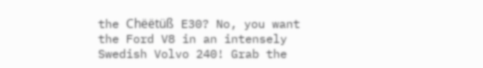the Chëëtüß E30? No, you want the Ford V8 in an intensely Swedish Volvo 240! Grab the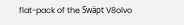flat-pack of the Swäpt V8olvo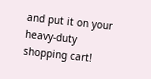and put it on your heavy-duty shopping cart!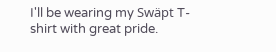I'll be wearing my Swäpt T-shirt with great pride.